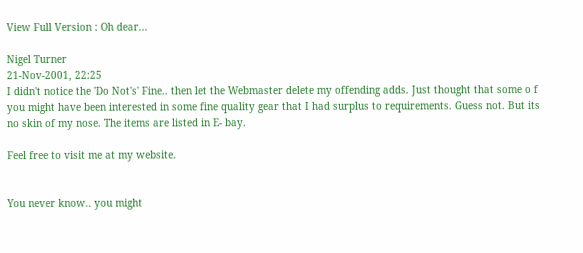View Full Version : Oh dear...

Nigel Turner
21-Nov-2001, 22:25
I didn't notice the 'Do Not's' Fine.. then let the Webmaster delete my offending adds. Just thought that some o f you might have been interested in some fine quality gear that I had surplus to requirements. Guess not. But its no skin of my nose. The items are listed in E- bay.

Feel free to visit me at my website.


You never know.. you might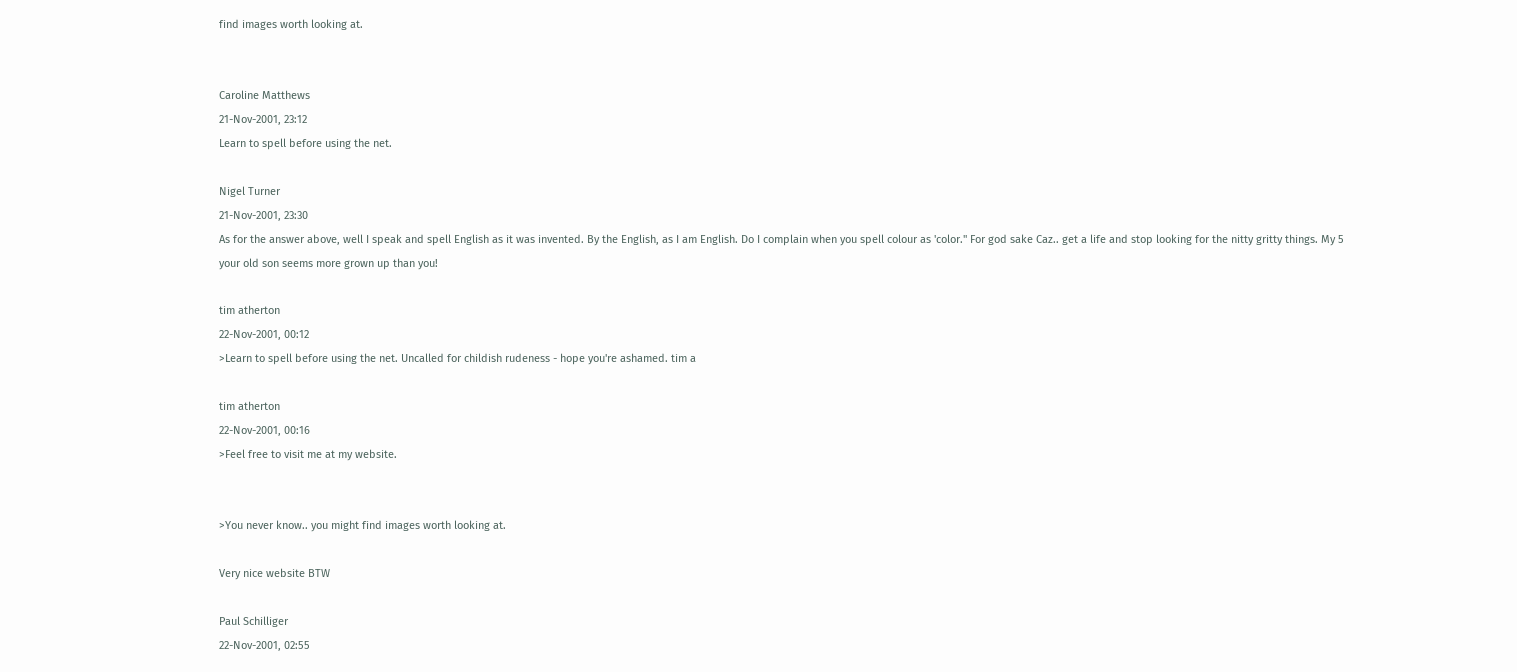find images worth looking at.


Caroline Matthews
21-Nov-2001, 23:12
Learn to spell before using the net.

Nigel Turner
21-Nov-2001, 23:30
As for the answer above, well I speak and spell English as it was invented. By the English, as I am English. Do I complain when you spell colour as 'color.'' For god sake Caz.. get a life and stop looking for the nitty gritty things. My 5 your old son seems more grown up than you!

tim atherton
22-Nov-2001, 00:12
>Learn to spell before using the net. Uncalled for childish rudeness - hope you're ashamed. tim a

tim atherton
22-Nov-2001, 00:16
>Feel free to visit me at my website.


>You never know.. you might find images worth looking at.

Very nice website BTW

Paul Schilliger
22-Nov-2001, 02:55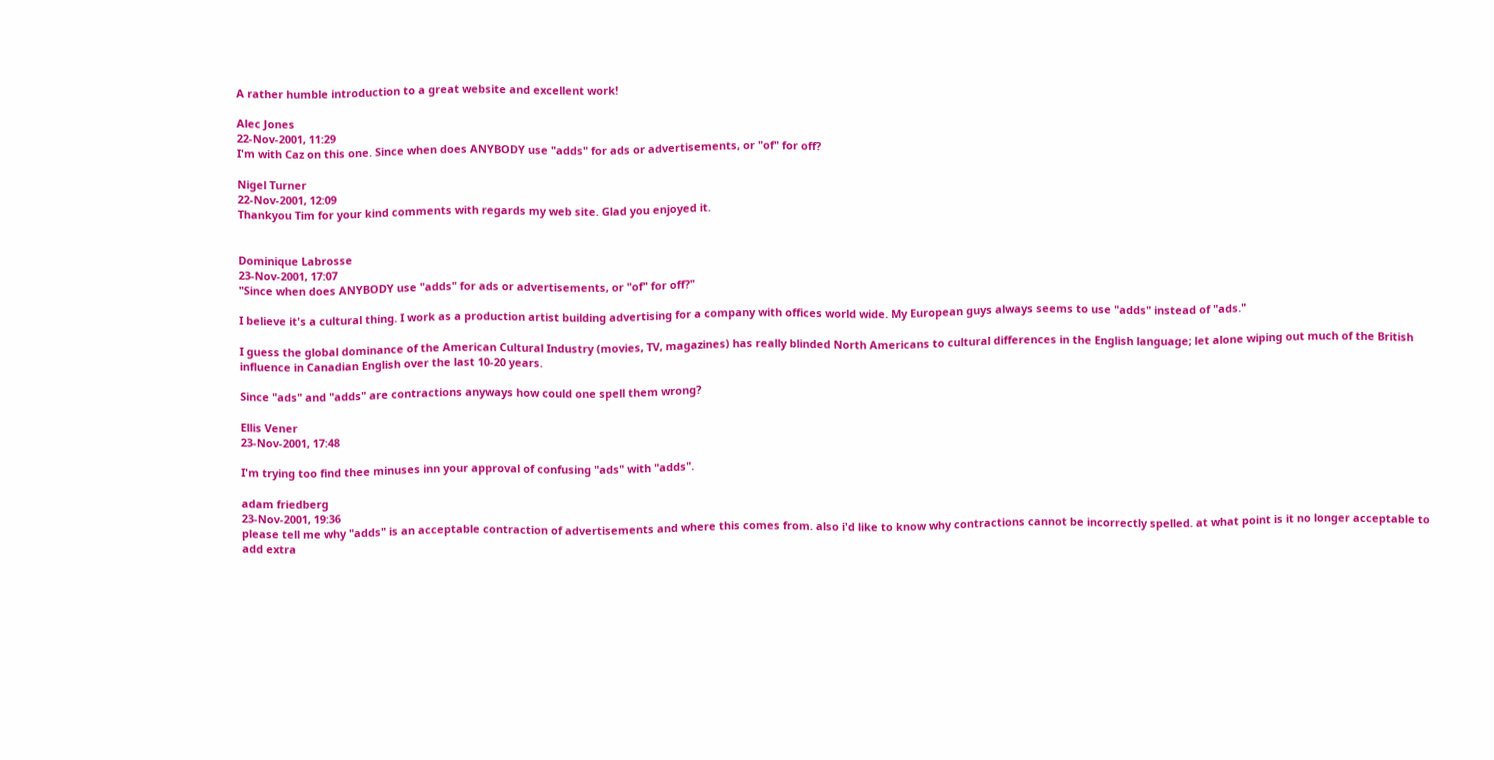A rather humble introduction to a great website and excellent work!

Alec Jones
22-Nov-2001, 11:29
I'm with Caz on this one. Since when does ANYBODY use "adds" for ads or advertisements, or "of" for off?

Nigel Turner
22-Nov-2001, 12:09
Thankyou Tim for your kind comments with regards my web site. Glad you enjoyed it.


Dominique Labrosse
23-Nov-2001, 17:07
"Since when does ANYBODY use "adds" for ads or advertisements, or "of" for off?"

I believe it's a cultural thing. I work as a production artist building advertising for a company with offices world wide. My European guys always seems to use "adds" instead of "ads."

I guess the global dominance of the American Cultural Industry (movies, TV, magazines) has really blinded North Americans to cultural differences in the English language; let alone wiping out much of the British influence in Canadian English over the last 10-20 years.

Since "ads" and "adds" are contractions anyways how could one spell them wrong?

Ellis Vener
23-Nov-2001, 17:48

I'm trying too find thee minuses inn your approval of confusing "ads" with "adds".

adam friedberg
23-Nov-2001, 19:36
please tell me why "adds" is an acceptable contraction of advertisements and where this comes from. also i'd like to know why contractions cannot be incorrectly spelled. at what point is it no longer acceptable to add extra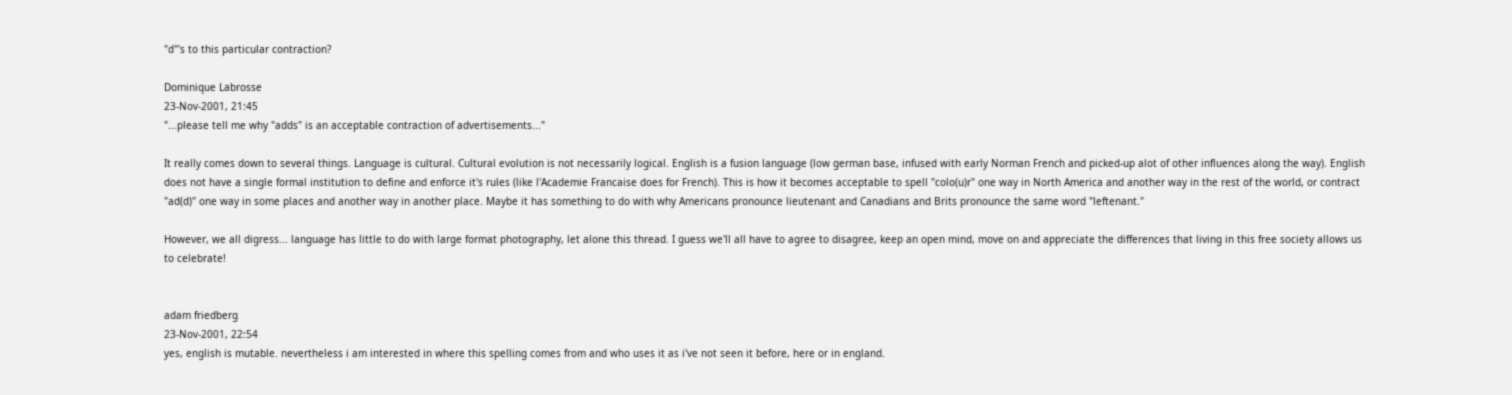"d"'s to this particular contraction?

Dominique Labrosse
23-Nov-2001, 21:45
"...please tell me why "adds" is an acceptable contraction of advertisements..."

It really comes down to several things. Language is cultural. Cultural evolution is not necessarily logical. English is a fusion language (low german base, infused with early Norman French and picked-up alot of other influences along the way). English does not have a single formal institution to define and enforce it's rules (like l'Academie Francaise does for French). This is how it becomes acceptable to spell "colo(u)r" one way in North America and another way in the rest of the world, or contract "ad(d)" one way in some places and another way in another place. Maybe it has something to do with why Americans pronounce lieutenant and Canadians and Brits pronounce the same word "leftenant."

However, we all digress... language has little to do with large format photography, let alone this thread. I guess we'll all have to agree to disagree, keep an open mind, move on and appreciate the differences that living in this free society allows us to celebrate!


adam friedberg
23-Nov-2001, 22:54
yes, english is mutable. nevertheless i am interested in where this spelling comes from and who uses it as i've not seen it before, here or in england.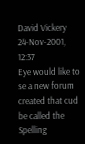David Vickery
24-Nov-2001, 12:37
Eye would like to se a new forum created that cud be called the Spelling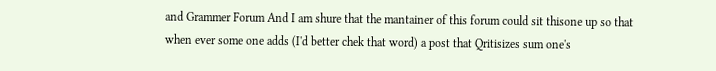and Grammer Forum And I am shure that the mantainer of this forum could sit thisone up so that when ever some one adds (I'd better chek that word) a post that Qritisizes sum one's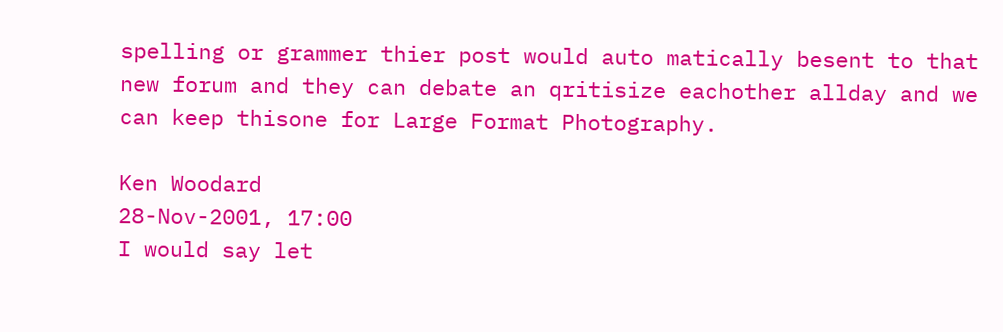spelling or grammer thier post would auto matically besent to that new forum and they can debate an qritisize eachother allday and we can keep thisone for Large Format Photography.

Ken Woodard
28-Nov-2001, 17:00
I would say let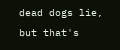dead dogs lie, but that's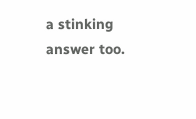a stinking answer too.